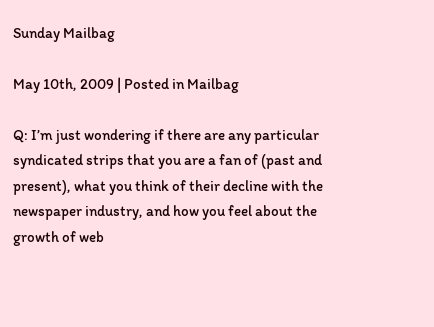Sunday Mailbag

May 10th, 2009 | Posted in Mailbag

Q: I’m just wondering if there are any particular syndicated strips that you are a fan of (past and present), what you think of their decline with the newspaper industry, and how you feel about the growth of web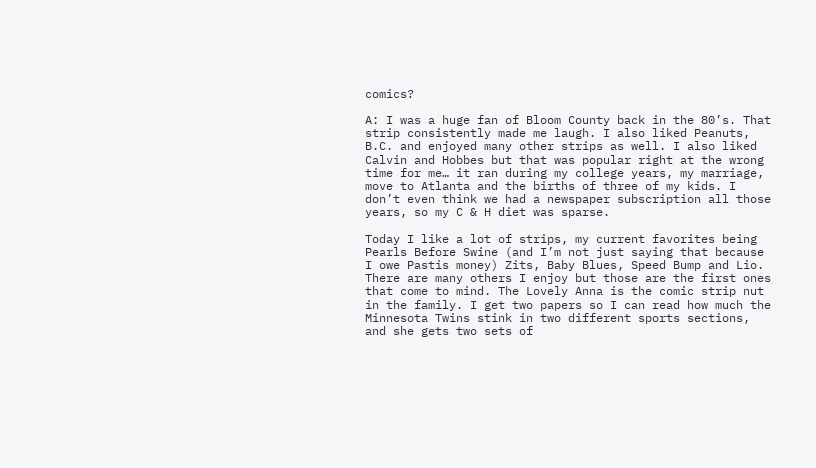comics?

A: I was a huge fan of Bloom County back in the 80’s. That strip consistently made me laugh. I also liked Peanuts, B.C. and enjoyed many other strips as well. I also liked Calvin and Hobbes but that was popular right at the wrong time for me… it ran during my college years, my marriage, move to Atlanta and the births of three of my kids. I don’t even think we had a newspaper subscription all those years, so my C & H diet was sparse.

Today I like a lot of strips, my current favorites being Pearls Before Swine (and I’m not just saying that because I owe Pastis money) Zits, Baby Blues, Speed Bump and Lio. There are many others I enjoy but those are the first ones that come to mind. The Lovely Anna is the comic strip nut in the family. I get two papers so I can read how much the Minnesota Twins stink in two different sports sections, and she gets two sets of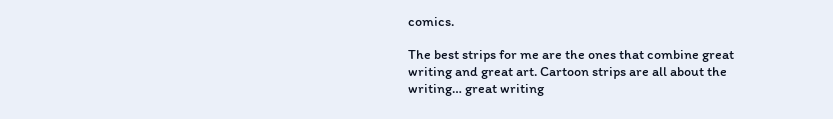comics.

The best strips for me are the ones that combine great writing and great art. Cartoon strips are all about the writing… great writing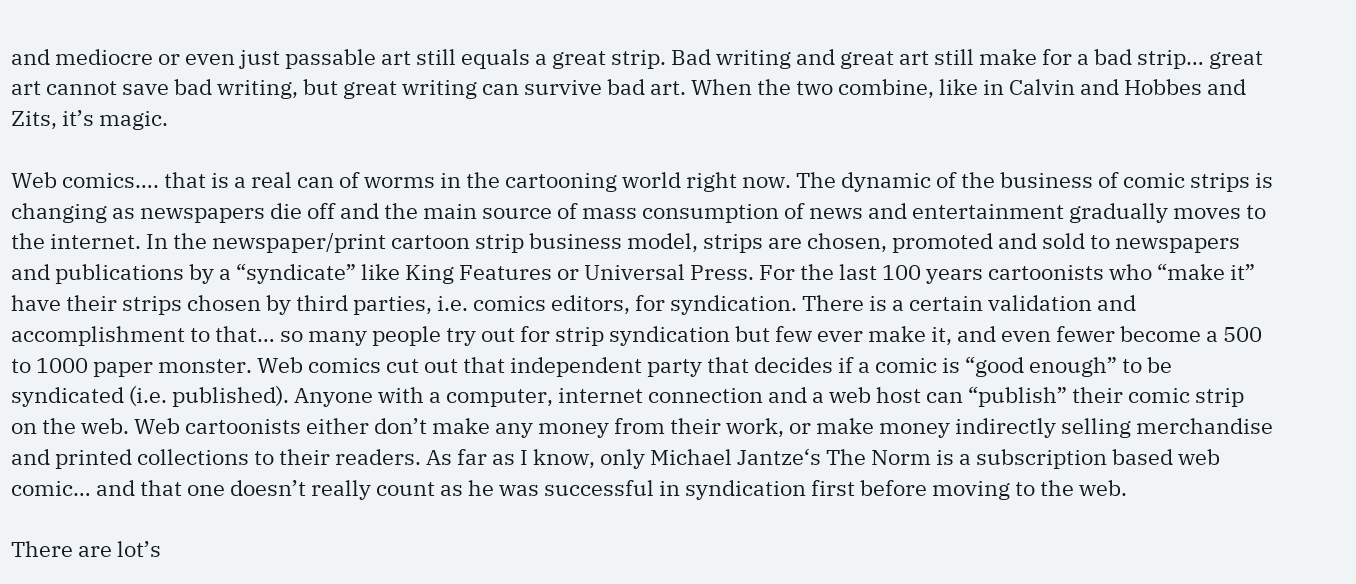and mediocre or even just passable art still equals a great strip. Bad writing and great art still make for a bad strip… great art cannot save bad writing, but great writing can survive bad art. When the two combine, like in Calvin and Hobbes and Zits, it’s magic.

Web comics…. that is a real can of worms in the cartooning world right now. The dynamic of the business of comic strips is changing as newspapers die off and the main source of mass consumption of news and entertainment gradually moves to the internet. In the newspaper/print cartoon strip business model, strips are chosen, promoted and sold to newspapers and publications by a “syndicate” like King Features or Universal Press. For the last 100 years cartoonists who “make it” have their strips chosen by third parties, i.e. comics editors, for syndication. There is a certain validation and accomplishment to that… so many people try out for strip syndication but few ever make it, and even fewer become a 500 to 1000 paper monster. Web comics cut out that independent party that decides if a comic is “good enough” to be syndicated (i.e. published). Anyone with a computer, internet connection and a web host can “publish” their comic strip on the web. Web cartoonists either don’t make any money from their work, or make money indirectly selling merchandise and printed collections to their readers. As far as I know, only Michael Jantze‘s The Norm is a subscription based web comic… and that one doesn’t really count as he was successful in syndication first before moving to the web.

There are lot’s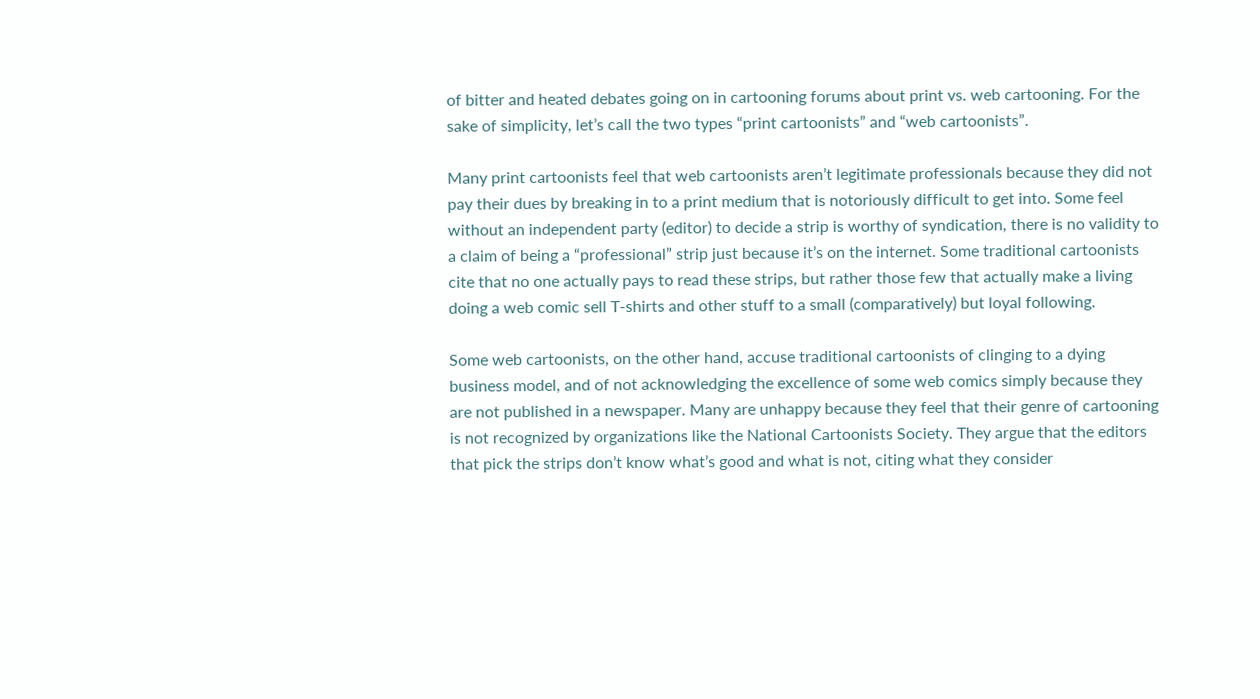of bitter and heated debates going on in cartooning forums about print vs. web cartooning. For the sake of simplicity, let’s call the two types “print cartoonists” and “web cartoonists”.

Many print cartoonists feel that web cartoonists aren’t legitimate professionals because they did not pay their dues by breaking in to a print medium that is notoriously difficult to get into. Some feel without an independent party (editor) to decide a strip is worthy of syndication, there is no validity to a claim of being a “professional” strip just because it’s on the internet. Some traditional cartoonists cite that no one actually pays to read these strips, but rather those few that actually make a living doing a web comic sell T-shirts and other stuff to a small (comparatively) but loyal following.

Some web cartoonists, on the other hand, accuse traditional cartoonists of clinging to a dying business model, and of not acknowledging the excellence of some web comics simply because they are not published in a newspaper. Many are unhappy because they feel that their genre of cartooning is not recognized by organizations like the National Cartoonists Society. They argue that the editors that pick the strips don’t know what’s good and what is not, citing what they consider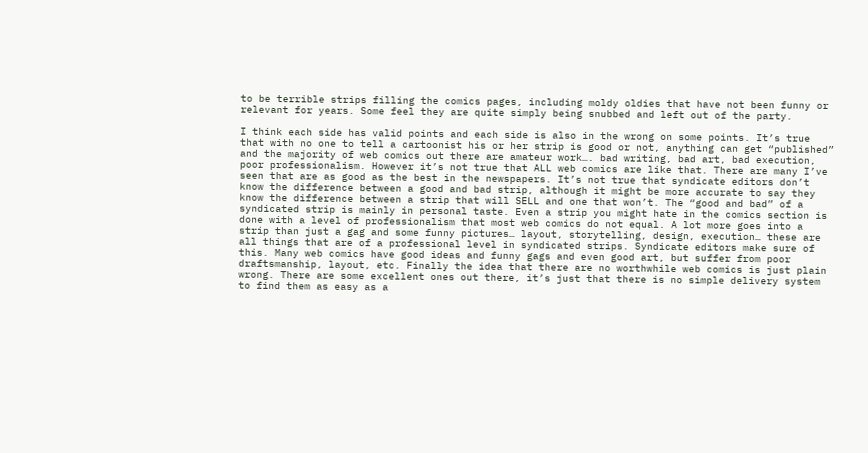to be terrible strips filling the comics pages, including moldy oldies that have not been funny or relevant for years. Some feel they are quite simply being snubbed and left out of the party.

I think each side has valid points and each side is also in the wrong on some points. It’s true that with no one to tell a cartoonist his or her strip is good or not, anything can get “published” and the majority of web comics out there are amateur work…. bad writing, bad art, bad execution, poor professionalism. However it’s not true that ALL web comics are like that. There are many I’ve seen that are as good as the best in the newspapers. It’s not true that syndicate editors don’t know the difference between a good and bad strip, although it might be more accurate to say they know the difference between a strip that will SELL and one that won’t. The “good and bad” of a syndicated strip is mainly in personal taste. Even a strip you might hate in the comics section is done with a level of professionalism that most web comics do not equal. A lot more goes into a strip than just a gag and some funny pictures… layout, storytelling, design, execution… these are all things that are of a professional level in syndicated strips. Syndicate editors make sure of this. Many web comics have good ideas and funny gags and even good art, but suffer from poor draftsmanship, layout, etc. Finally the idea that there are no worthwhile web comics is just plain wrong. There are some excellent ones out there, it’s just that there is no simple delivery system to find them as easy as a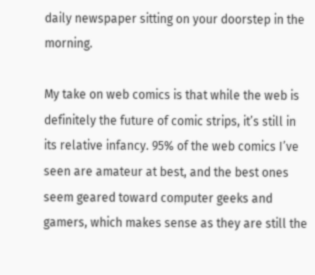daily newspaper sitting on your doorstep in the morning.

My take on web comics is that while the web is definitely the future of comic strips, it’s still in its relative infancy. 95% of the web comics I’ve seen are amateur at best, and the best ones seem geared toward computer geeks and gamers, which makes sense as they are still the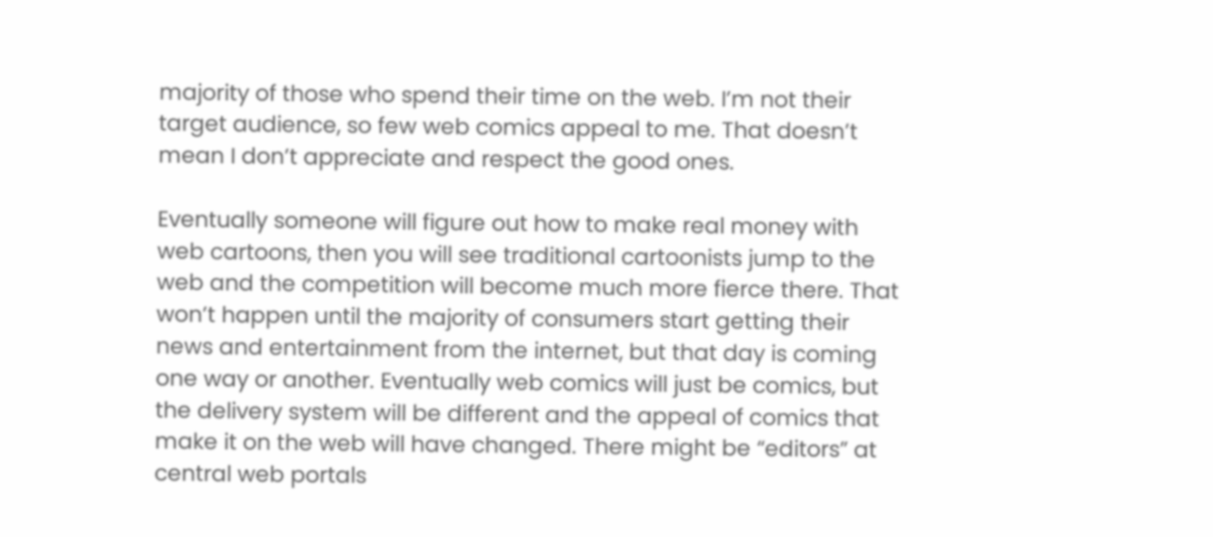majority of those who spend their time on the web. I’m not their target audience, so few web comics appeal to me. That doesn’t mean I don’t appreciate and respect the good ones.

Eventually someone will figure out how to make real money with web cartoons, then you will see traditional cartoonists jump to the web and the competition will become much more fierce there. That won’t happen until the majority of consumers start getting their news and entertainment from the internet, but that day is coming one way or another. Eventually web comics will just be comics, but the delivery system will be different and the appeal of comics that make it on the web will have changed. There might be “editors” at central web portals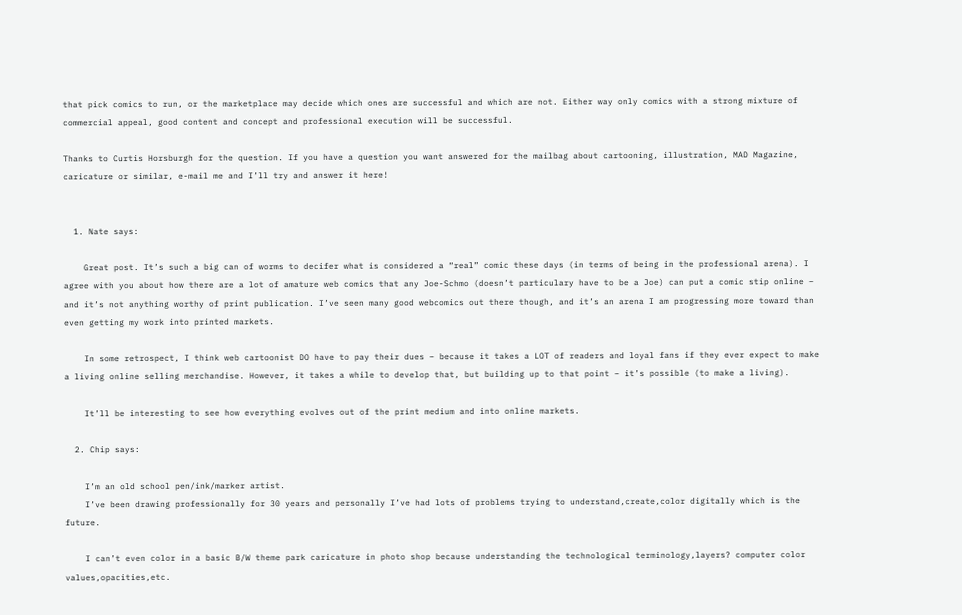that pick comics to run, or the marketplace may decide which ones are successful and which are not. Either way only comics with a strong mixture of commercial appeal, good content and concept and professional execution will be successful.

Thanks to Curtis Horsburgh for the question. If you have a question you want answered for the mailbag about cartooning, illustration, MAD Magazine, caricature or similar, e-mail me and I’ll try and answer it here!


  1. Nate says:

    Great post. It’s such a big can of worms to decifer what is considered a “real” comic these days (in terms of being in the professional arena). I agree with you about how there are a lot of amature web comics that any Joe-Schmo (doesn’t particulary have to be a Joe) can put a comic stip online – and it’s not anything worthy of print publication. I’ve seen many good webcomics out there though, and it’s an arena I am progressing more toward than even getting my work into printed markets.

    In some retrospect, I think web cartoonist DO have to pay their dues – because it takes a LOT of readers and loyal fans if they ever expect to make a living online selling merchandise. However, it takes a while to develop that, but building up to that point – it’s possible (to make a living).

    It’ll be interesting to see how everything evolves out of the print medium and into online markets.

  2. Chip says:

    I’m an old school pen/ink/marker artist.
    I’ve been drawing professionally for 30 years and personally I’ve had lots of problems trying to understand,create,color digitally which is the future.

    I can’t even color in a basic B/W theme park caricature in photo shop because understanding the technological terminology,layers? computer color values,opacities,etc.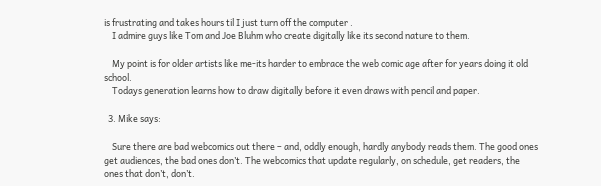is frustrating and takes hours til I just turn off the computer .
    I admire guys like Tom and Joe Bluhm who create digitally like its second nature to them.

    My point is for older artists like me-its harder to embrace the web comic age after for years doing it old school.
    Todays generation learns how to draw digitally before it even draws with pencil and paper.

  3. Mike says:

    Sure there are bad webcomics out there – and, oddly enough, hardly anybody reads them. The good ones get audiences, the bad ones don’t. The webcomics that update regularly, on schedule, get readers, the ones that don’t, don’t.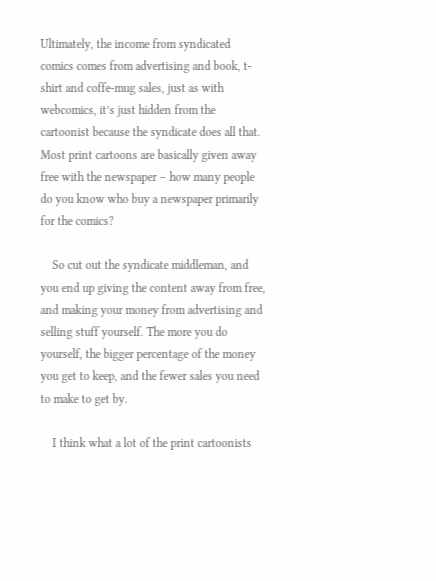Ultimately, the income from syndicated comics comes from advertising and book, t-shirt and coffe-mug sales, just as with webcomics, it’s just hidden from the cartoonist because the syndicate does all that. Most print cartoons are basically given away free with the newspaper – how many people do you know who buy a newspaper primarily for the comics?

    So cut out the syndicate middleman, and you end up giving the content away from free, and making your money from advertising and selling stuff yourself. The more you do yourself, the bigger percentage of the money you get to keep, and the fewer sales you need to make to get by.

    I think what a lot of the print cartoonists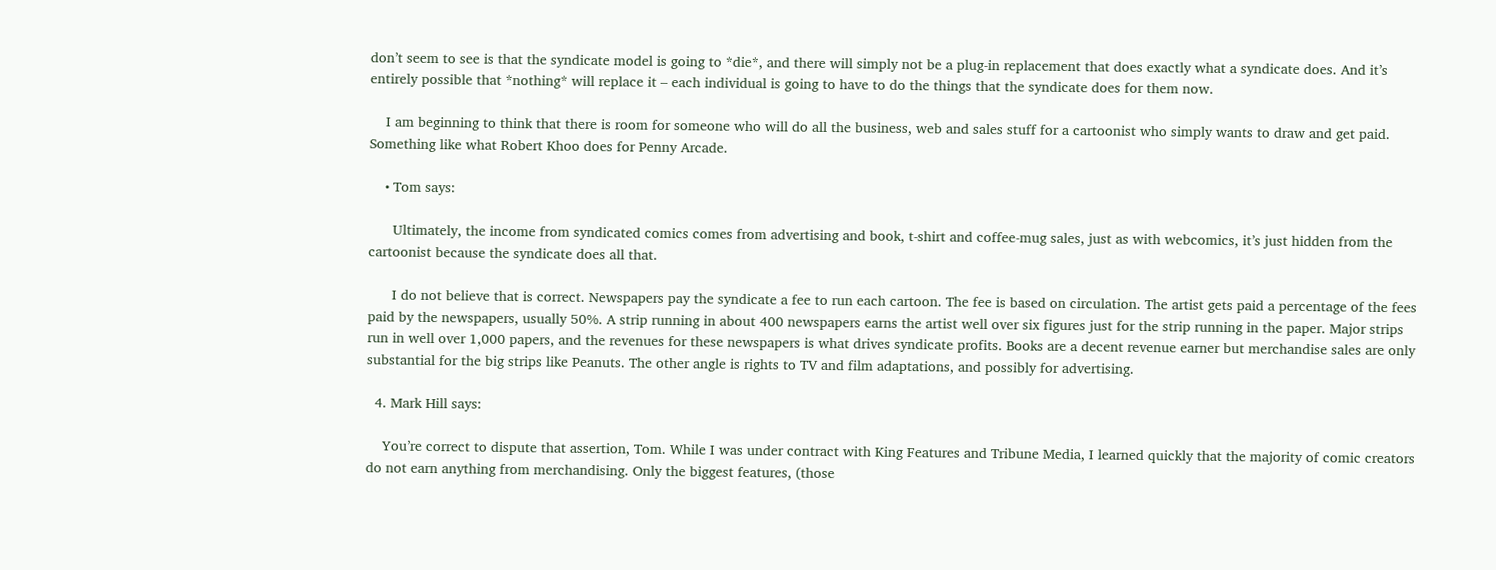don’t seem to see is that the syndicate model is going to *die*, and there will simply not be a plug-in replacement that does exactly what a syndicate does. And it’s entirely possible that *nothing* will replace it – each individual is going to have to do the things that the syndicate does for them now.

    I am beginning to think that there is room for someone who will do all the business, web and sales stuff for a cartoonist who simply wants to draw and get paid. Something like what Robert Khoo does for Penny Arcade.

    • Tom says:

      Ultimately, the income from syndicated comics comes from advertising and book, t-shirt and coffee-mug sales, just as with webcomics, it’s just hidden from the cartoonist because the syndicate does all that.

      I do not believe that is correct. Newspapers pay the syndicate a fee to run each cartoon. The fee is based on circulation. The artist gets paid a percentage of the fees paid by the newspapers, usually 50%. A strip running in about 400 newspapers earns the artist well over six figures just for the strip running in the paper. Major strips run in well over 1,000 papers, and the revenues for these newspapers is what drives syndicate profits. Books are a decent revenue earner but merchandise sales are only substantial for the big strips like Peanuts. The other angle is rights to TV and film adaptations, and possibly for advertising.

  4. Mark Hill says:

    You’re correct to dispute that assertion, Tom. While I was under contract with King Features and Tribune Media, I learned quickly that the majority of comic creators do not earn anything from merchandising. Only the biggest features, (those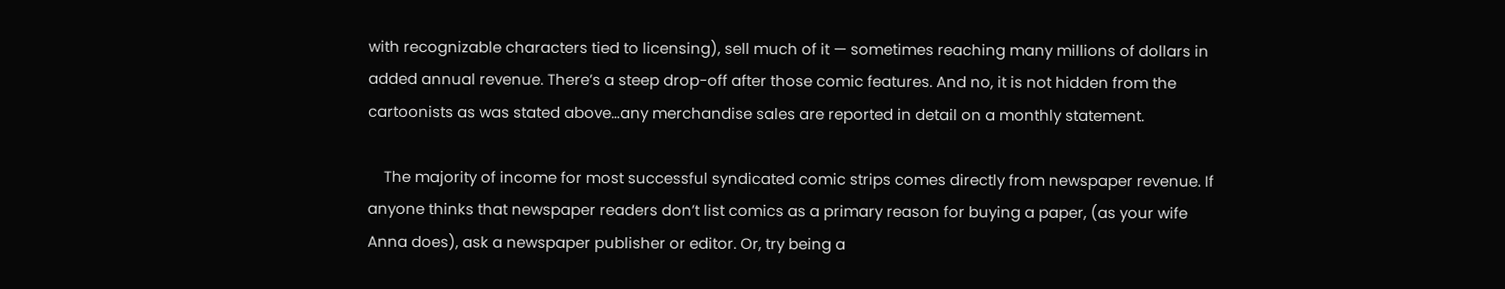with recognizable characters tied to licensing), sell much of it — sometimes reaching many millions of dollars in added annual revenue. There’s a steep drop-off after those comic features. And no, it is not hidden from the cartoonists as was stated above…any merchandise sales are reported in detail on a monthly statement.

    The majority of income for most successful syndicated comic strips comes directly from newspaper revenue. If anyone thinks that newspaper readers don’t list comics as a primary reason for buying a paper, (as your wife Anna does), ask a newspaper publisher or editor. Or, try being a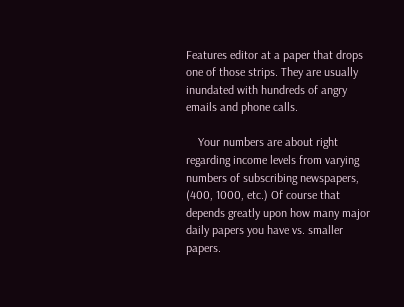Features editor at a paper that drops one of those strips. They are usually inundated with hundreds of angry emails and phone calls.

    Your numbers are about right regarding income levels from varying numbers of subscribing newspapers, (400, 1000, etc.) Of course that depends greatly upon how many major daily papers you have vs. smaller papers.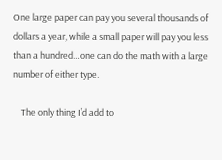One large paper can pay you several thousands of dollars a year, while a small paper will pay you less than a hundred…one can do the math with a large number of either type.

    The only thing I’d add to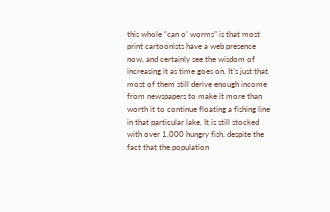this whole “can o’ worms” is that most print cartoonists have a web presence now, and certainly see the wisdom of increasing it as time goes on. It’s just that most of them still derive enough income from newspapers to make it more than worth it to continue floating a fishing line in that particular lake. It is still stocked with over 1,000 hungry fish, despite the fact that the population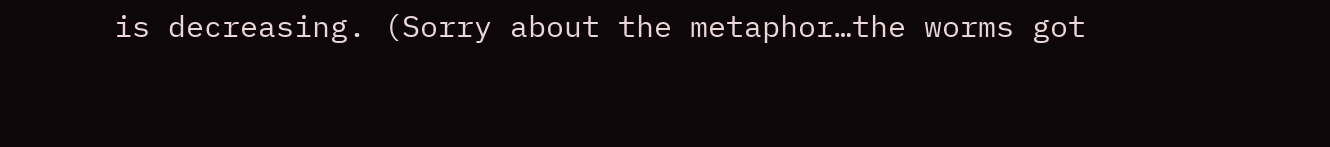is decreasing. (Sorry about the metaphor…the worms got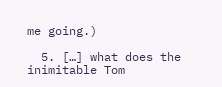me going.)

  5. […] what does the inimitable Tom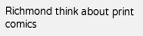Richmond think about print comics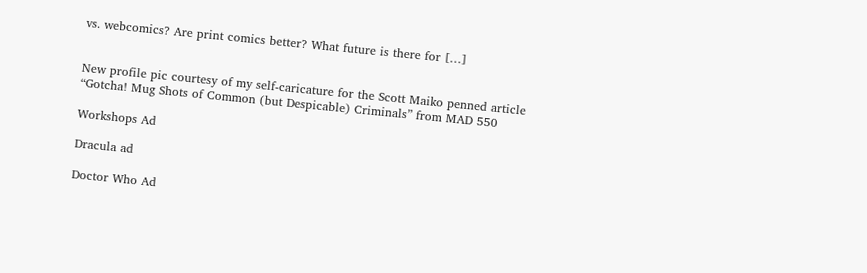vs. webcomics? Are print comics better? What future is there for […]


New profile pic courtesy of my self-caricature for the Scott Maiko penned article “Gotcha! Mug Shots of Common (but Despicable) Criminals” from MAD 550

Workshops Ad

Dracula ad

Doctor Who Ad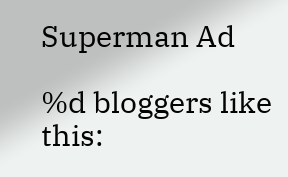Superman Ad

%d bloggers like this: